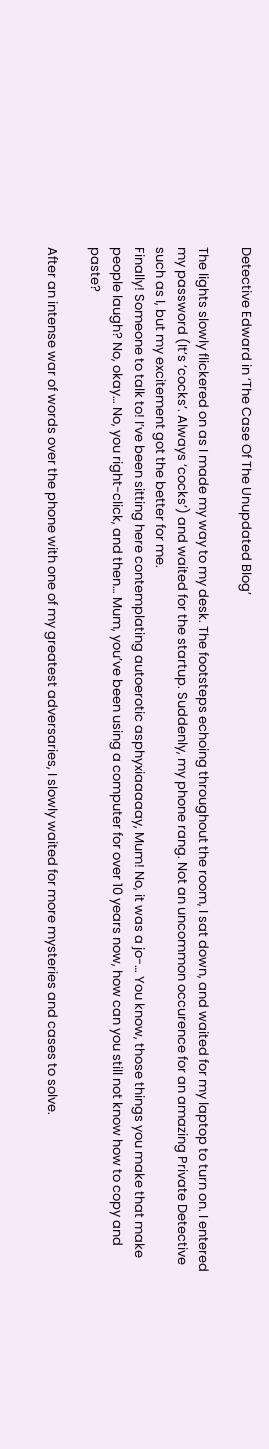Detective Edward in ‘The Case Of The Unupdated Blog’

The lights slowly flickered on as I made my way to my desk. The footsteps echoing throughout the room, I sat down, and waited for my laptop to turn on. I entered my password (It’s ‘cocks’. Always ‘cocks’) and waited for the startup. Suddenly, my phone rang. Not an uncommon occurence for an amazing Private Detective such as I, but my excitement got the better for me.
Finally! Someone to talk to! I’ve been sitting here contemplating autoerotic asphyxiaaaaay, Mum! No, it was a jo-… You know, those things you make that make people laugh? No, okay… No, you right-click, and then… Mum, you’ve been using a computer for over 10 years now, how can you still not know how to copy and paste?

After an intense war of words over the phone with one of my greatest adversaries, I slowly waited for more mysteries and cases to solve.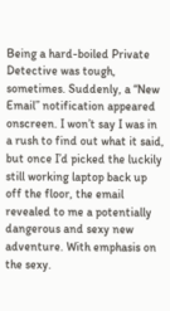Being a hard-boiled Private Detective was tough, sometimes. Suddenly, a “New Email” notification appeared onscreen. I won’t say I was in a rush to find out what it said, but once I’d picked the luckily still working laptop back up off the floor, the email revealed to me a potentially dangerous and sexy new adventure. With emphasis on the sexy.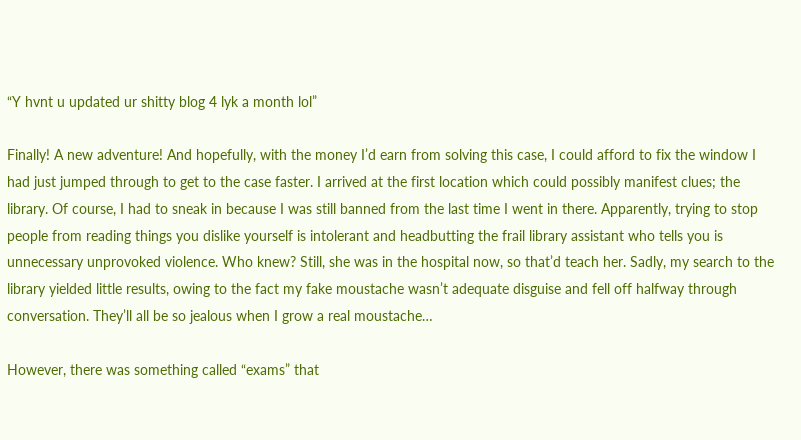“Y hvnt u updated ur shitty blog 4 lyk a month lol”

Finally! A new adventure! And hopefully, with the money I’d earn from solving this case, I could afford to fix the window I had just jumped through to get to the case faster. I arrived at the first location which could possibly manifest clues; the library. Of course, I had to sneak in because I was still banned from the last time I went in there. Apparently, trying to stop people from reading things you dislike yourself is intolerant and headbutting the frail library assistant who tells you is unnecessary unprovoked violence. Who knew? Still, she was in the hospital now, so that’d teach her. Sadly, my search to the library yielded little results, owing to the fact my fake moustache wasn’t adequate disguise and fell off halfway through conversation. They’ll all be so jealous when I grow a real moustache…

However, there was something called “exams” that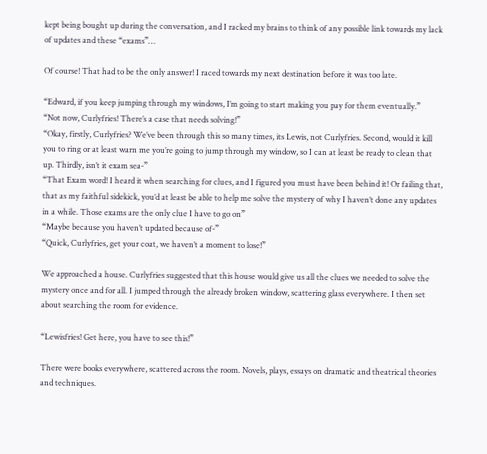kept being bought up during the conversation, and I racked my brains to think of any possible link towards my lack of updates and these “exams”…

Of course! That had to be the only answer! I raced towards my next destination before it was too late.

“Edward, if you keep jumping through my windows, I’m going to start making you pay for them eventually.”
“Not now, Curlyfries! There’s a case that needs solving!”
“Okay, firstly, Curlyfries? We’ve been through this so many times, its Lewis, not Curlyfries. Second, would it kill you to ring or at least warn me you’re going to jump through my window, so I can at least be ready to clean that up. Thirdly, isn’t it exam sea-”
“That Exam word! I heard it when searching for clues, and I figured you must have been behind it! Or failing that, that as my faithful sidekick, you’d at least be able to help me solve the mystery of why I haven’t done any updates in a while. Those exams are the only clue I have to go on”
“Maybe because you haven’t updated because of-”
“Quick, Curlyfries, get your coat, we haven’t a moment to lose!”

We approached a house. Curlyfries suggested that this house would give us all the clues we needed to solve the mystery once and for all. I jumped through the already broken window, scattering glass everywhere. I then set about searching the room for evidence.

“Lewisfries! Get here, you have to see this!”

There were books everywhere, scattered across the room. Novels, plays, essays on dramatic and theatrical theories and techniques.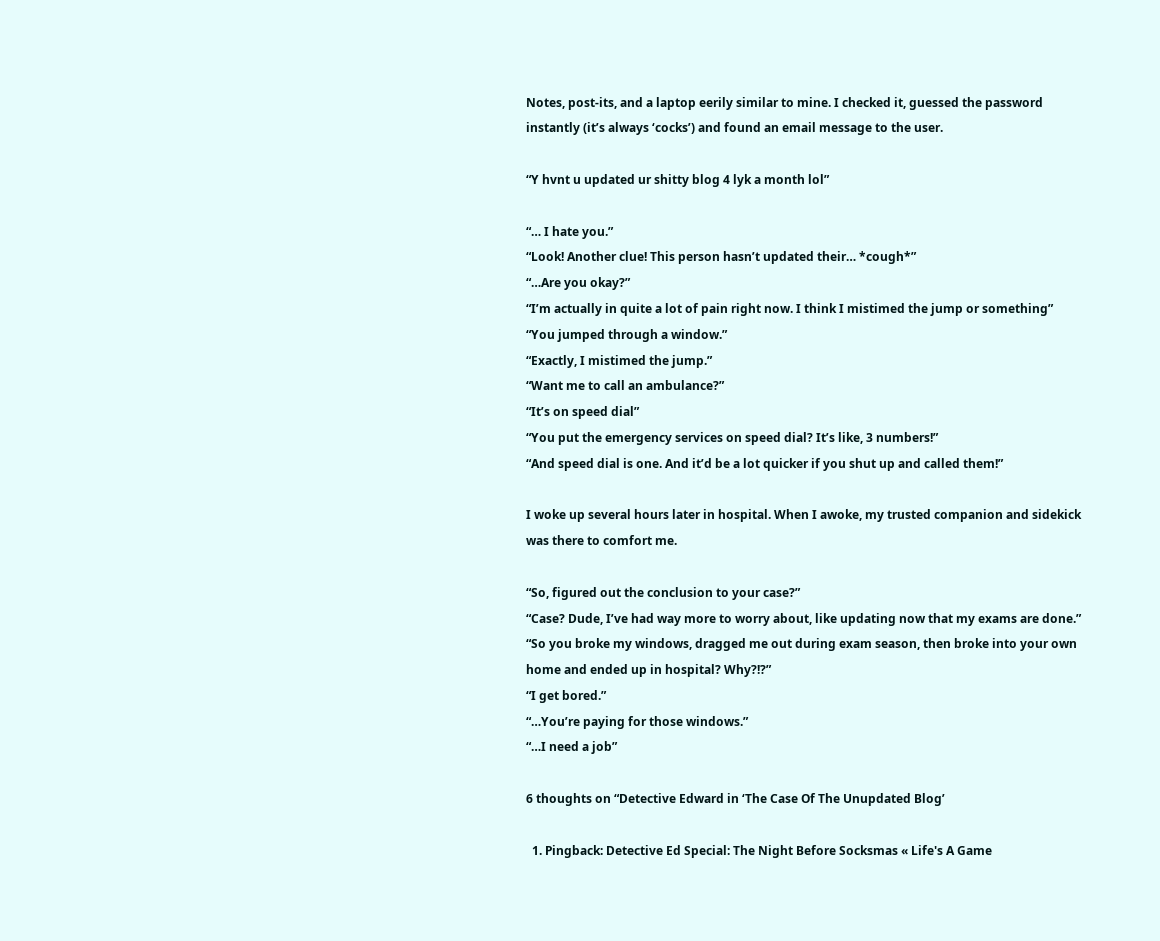Notes, post-its, and a laptop eerily similar to mine. I checked it, guessed the password instantly (it’s always ‘cocks’) and found an email message to the user.

“Y hvnt u updated ur shitty blog 4 lyk a month lol”

“… I hate you.”
“Look! Another clue! This person hasn’t updated their… *cough*”
“…Are you okay?”
“I’m actually in quite a lot of pain right now. I think I mistimed the jump or something”
“You jumped through a window.”
“Exactly, I mistimed the jump.”
“Want me to call an ambulance?”
“It’s on speed dial”
“You put the emergency services on speed dial? It’s like, 3 numbers!”
“And speed dial is one. And it’d be a lot quicker if you shut up and called them!”

I woke up several hours later in hospital. When I awoke, my trusted companion and sidekick was there to comfort me.

“So, figured out the conclusion to your case?”
“Case? Dude, I’ve had way more to worry about, like updating now that my exams are done.”
“So you broke my windows, dragged me out during exam season, then broke into your own home and ended up in hospital? Why?!?”
“I get bored.”
“…You’re paying for those windows.”
“…I need a job”

6 thoughts on “Detective Edward in ‘The Case Of The Unupdated Blog’

  1. Pingback: Detective Ed Special: The Night Before Socksmas « Life's A Game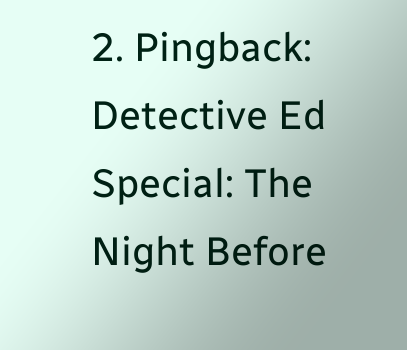2. Pingback: Detective Ed Special: The Night Before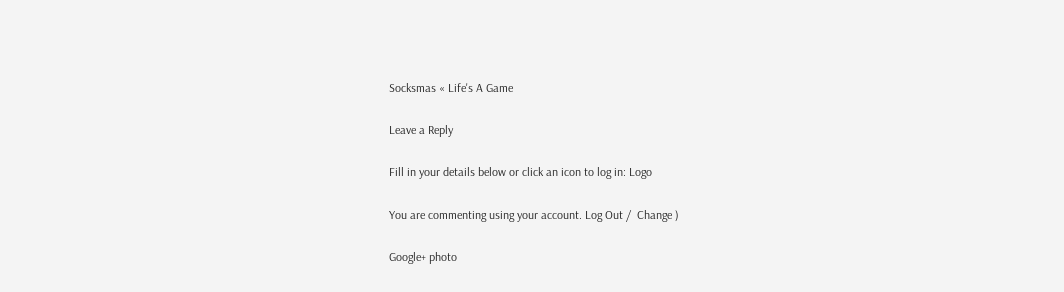Socksmas « Life's A Game

Leave a Reply

Fill in your details below or click an icon to log in: Logo

You are commenting using your account. Log Out /  Change )

Google+ photo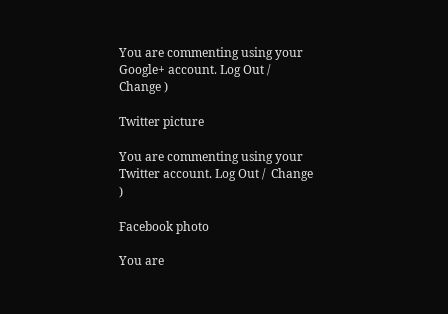You are commenting using your Google+ account. Log Out /  Change )

Twitter picture

You are commenting using your Twitter account. Log Out /  Change )

Facebook photo

You are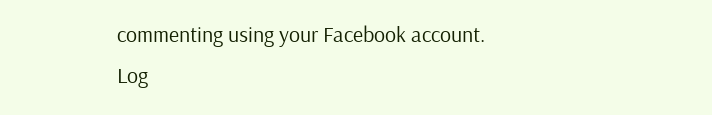commenting using your Facebook account. Log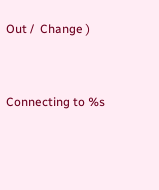Out /  Change )


Connecting to %s